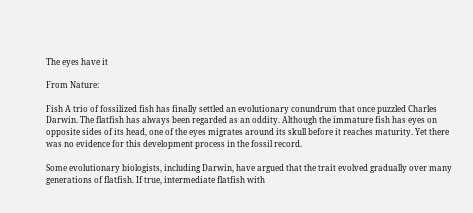The eyes have it

From Nature:

Fish A trio of fossilized fish has finally settled an evolutionary conundrum that once puzzled Charles Darwin. The flatfish has always been regarded as an oddity. Although the immature fish has eyes on opposite sides of its head, one of the eyes migrates around its skull before it reaches maturity. Yet there was no evidence for this development process in the fossil record.

Some evolutionary biologists, including Darwin, have argued that the trait evolved gradually over many generations of flatfish. If true, intermediate flatfish with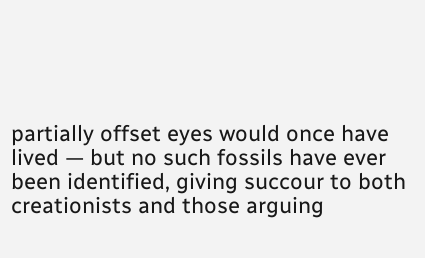partially offset eyes would once have lived — but no such fossils have ever been identified, giving succour to both creationists and those arguing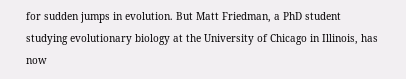for sudden jumps in evolution. But Matt Friedman, a PhD student studying evolutionary biology at the University of Chicago in Illinois, has now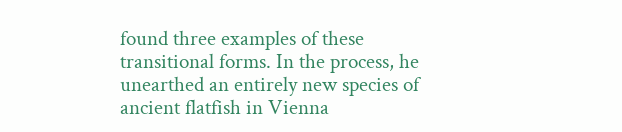found three examples of these transitional forms. In the process, he unearthed an entirely new species of ancient flatfish in Vienna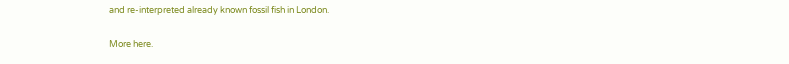and re-interpreted already known fossil fish in London.

More here.